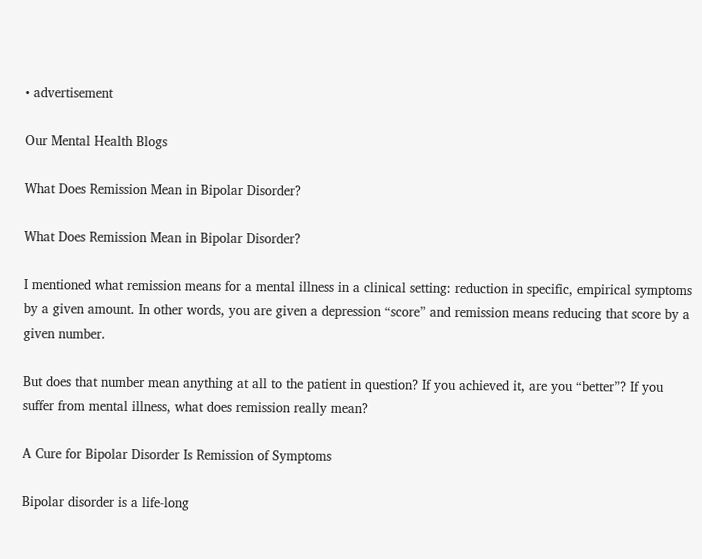• advertisement

Our Mental Health Blogs

What Does Remission Mean in Bipolar Disorder?

What Does Remission Mean in Bipolar Disorder?

I mentioned what remission means for a mental illness in a clinical setting: reduction in specific, empirical symptoms by a given amount. In other words, you are given a depression “score” and remission means reducing that score by a given number.

But does that number mean anything at all to the patient in question? If you achieved it, are you “better”? If you suffer from mental illness, what does remission really mean?

A Cure for Bipolar Disorder Is Remission of Symptoms

Bipolar disorder is a life-long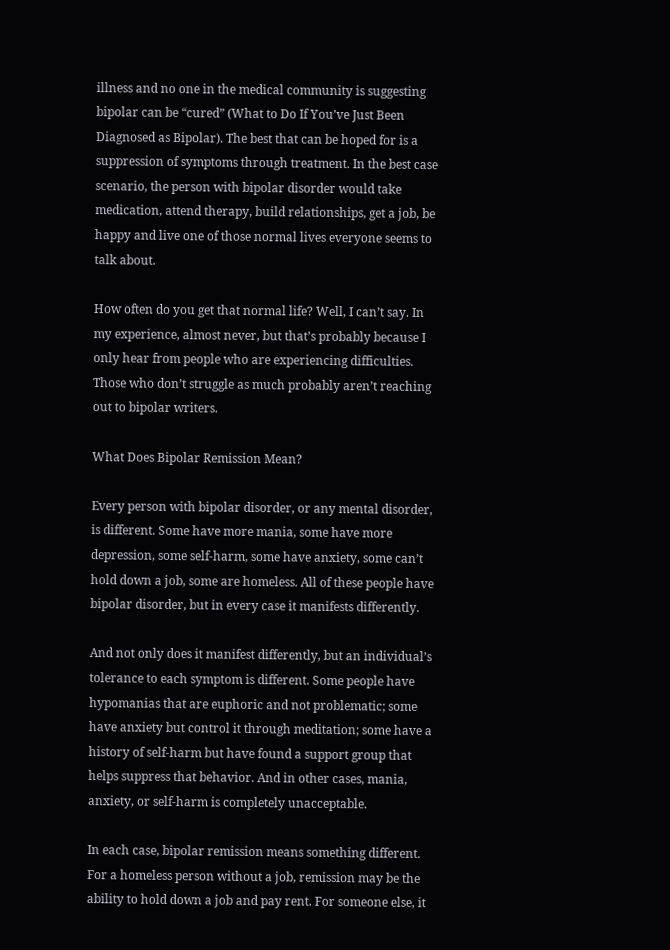illness and no one in the medical community is suggesting bipolar can be “cured” (What to Do If You’ve Just Been Diagnosed as Bipolar). The best that can be hoped for is a suppression of symptoms through treatment. In the best case scenario, the person with bipolar disorder would take medication, attend therapy, build relationships, get a job, be happy and live one of those normal lives everyone seems to talk about.

How often do you get that normal life? Well, I can’t say. In my experience, almost never, but that’s probably because I only hear from people who are experiencing difficulties. Those who don’t struggle as much probably aren’t reaching out to bipolar writers.

What Does Bipolar Remission Mean?

Every person with bipolar disorder, or any mental disorder, is different. Some have more mania, some have more depression, some self-harm, some have anxiety, some can’t hold down a job, some are homeless. All of these people have bipolar disorder, but in every case it manifests differently.

And not only does it manifest differently, but an individual’s tolerance to each symptom is different. Some people have hypomanias that are euphoric and not problematic; some have anxiety but control it through meditation; some have a history of self-harm but have found a support group that helps suppress that behavior. And in other cases, mania, anxiety, or self-harm is completely unacceptable.

In each case, bipolar remission means something different. For a homeless person without a job, remission may be the ability to hold down a job and pay rent. For someone else, it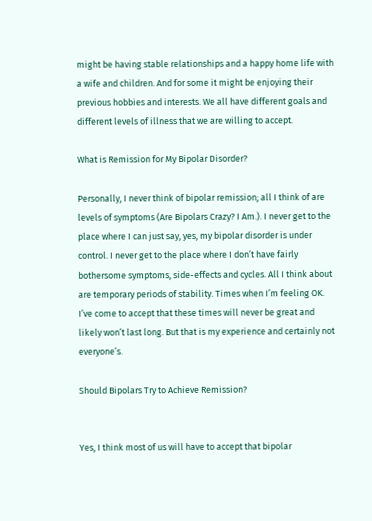might be having stable relationships and a happy home life with a wife and children. And for some it might be enjoying their previous hobbies and interests. We all have different goals and different levels of illness that we are willing to accept.

What is Remission for My Bipolar Disorder?

Personally, I never think of bipolar remission; all I think of are levels of symptoms (Are Bipolars Crazy? I Am.). I never get to the place where I can just say, yes, my bipolar disorder is under control. I never get to the place where I don’t have fairly bothersome symptoms, side-effects and cycles. All I think about are temporary periods of stability. Times when I’m feeling OK. I’ve come to accept that these times will never be great and likely won’t last long. But that is my experience and certainly not everyone’s.

Should Bipolars Try to Achieve Remission?


Yes, I think most of us will have to accept that bipolar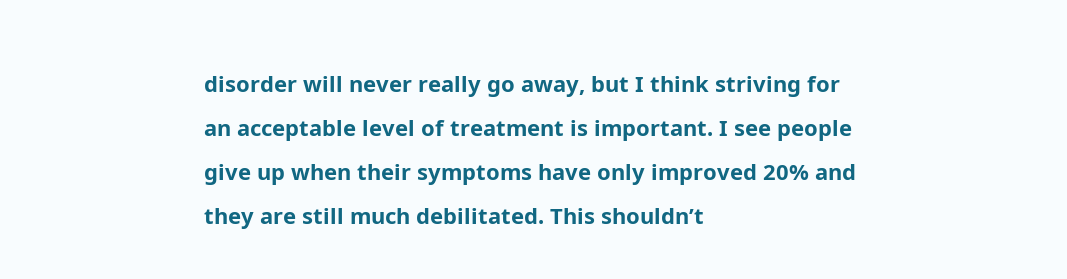disorder will never really go away, but I think striving for an acceptable level of treatment is important. I see people give up when their symptoms have only improved 20% and they are still much debilitated. This shouldn’t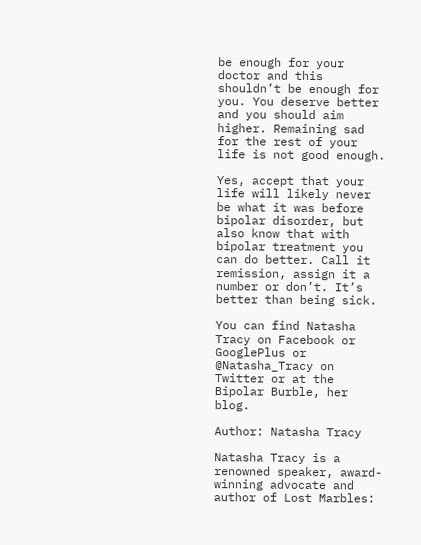be enough for your doctor and this shouldn’t be enough for you. You deserve better and you should aim higher. Remaining sad for the rest of your life is not good enough.

Yes, accept that your life will likely never be what it was before bipolar disorder, but also know that with bipolar treatment you can do better. Call it remission, assign it a number or don’t. It’s better than being sick.

You can find Natasha Tracy on Facebook or GooglePlus or @Natasha_Tracy on Twitter or at the Bipolar Burble, her blog.

Author: Natasha Tracy

Natasha Tracy is a renowned speaker, award-winning advocate and author of Lost Marbles: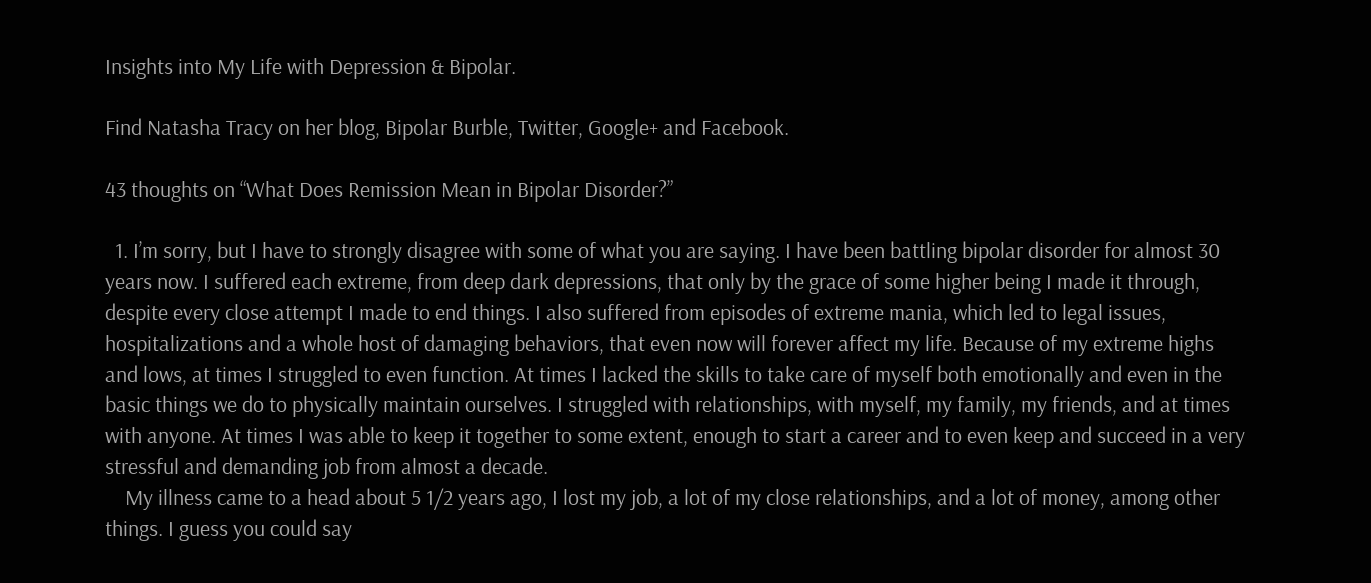Insights into My Life with Depression & Bipolar.

Find Natasha Tracy on her blog, Bipolar Burble, Twitter, Google+ and Facebook.

43 thoughts on “What Does Remission Mean in Bipolar Disorder?”

  1. I’m sorry, but I have to strongly disagree with some of what you are saying. I have been battling bipolar disorder for almost 30 years now. I suffered each extreme, from deep dark depressions, that only by the grace of some higher being I made it through, despite every close attempt I made to end things. I also suffered from episodes of extreme mania, which led to legal issues, hospitalizations and a whole host of damaging behaviors, that even now will forever affect my life. Because of my extreme highs and lows, at times I struggled to even function. At times I lacked the skills to take care of myself both emotionally and even in the basic things we do to physically maintain ourselves. I struggled with relationships, with myself, my family, my friends, and at times with anyone. At times I was able to keep it together to some extent, enough to start a career and to even keep and succeed in a very stressful and demanding job from almost a decade.
    My illness came to a head about 5 1/2 years ago, I lost my job, a lot of my close relationships, and a lot of money, among other things. I guess you could say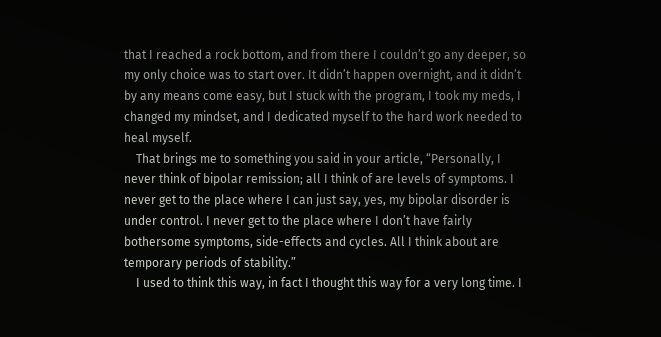that I reached a rock bottom, and from there I couldn’t go any deeper, so my only choice was to start over. It didn’t happen overnight, and it didn’t by any means come easy, but I stuck with the program, I took my meds, I changed my mindset, and I dedicated myself to the hard work needed to heal myself.
    That brings me to something you said in your article, “Personally, I never think of bipolar remission; all I think of are levels of symptoms. I never get to the place where I can just say, yes, my bipolar disorder is under control. I never get to the place where I don’t have fairly bothersome symptoms, side-effects and cycles. All I think about are temporary periods of stability.”
    I used to think this way, in fact I thought this way for a very long time. I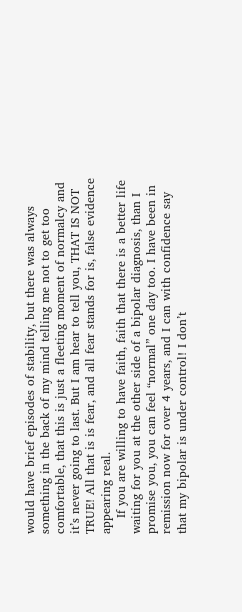would have brief episodes of stability, but there was always something in the back of my mind telling me not to get too comfortable, that this is just a fleeting moment of normalcy and it’s never going to last. But I am hear to tell you, THAT IS NOT TRUE! All that is is fear, and all fear stands for is, false evidence appearing real.
    If you are willing to have faith, faith that there is a better life waiting for you at the other side of a bipolar diagnosis, than I promise you, you can feel “normal” one day too. I have been in remission now for over 4 years, and I can with confidence say that my bipolar is under control! I don’t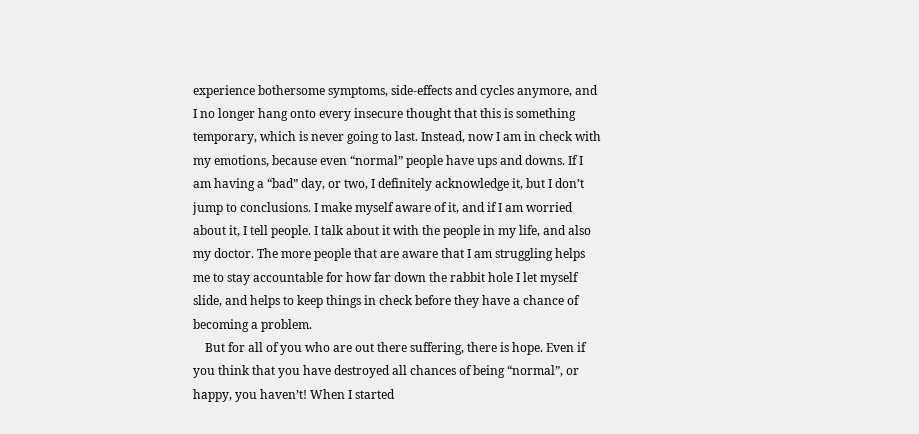experience bothersome symptoms, side-effects and cycles anymore, and I no longer hang onto every insecure thought that this is something temporary, which is never going to last. Instead, now I am in check with my emotions, because even “normal” people have ups and downs. If I am having a “bad” day, or two, I definitely acknowledge it, but I don’t jump to conclusions. I make myself aware of it, and if I am worried about it, I tell people. I talk about it with the people in my life, and also my doctor. The more people that are aware that I am struggling helps me to stay accountable for how far down the rabbit hole I let myself slide, and helps to keep things in check before they have a chance of becoming a problem.
    But for all of you who are out there suffering, there is hope. Even if you think that you have destroyed all chances of being “normal”, or happy, you haven’t! When I started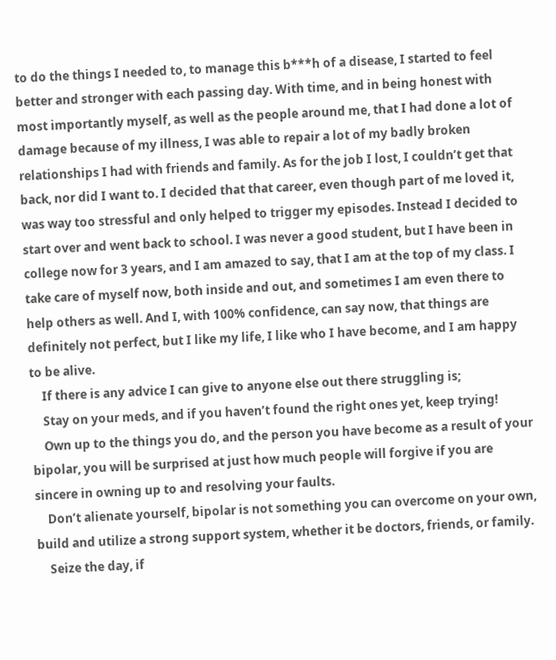to do the things I needed to, to manage this b***h of a disease, I started to feel better and stronger with each passing day. With time, and in being honest with most importantly myself, as well as the people around me, that I had done a lot of damage because of my illness, I was able to repair a lot of my badly broken relationships I had with friends and family. As for the job I lost, I couldn’t get that back, nor did I want to. I decided that that career, even though part of me loved it, was way too stressful and only helped to trigger my episodes. Instead I decided to start over and went back to school. I was never a good student, but I have been in college now for 3 years, and I am amazed to say, that I am at the top of my class. I take care of myself now, both inside and out, and sometimes I am even there to help others as well. And I, with 100% confidence, can say now, that things are definitely not perfect, but I like my life, I like who I have become, and I am happy to be alive.
    If there is any advice I can give to anyone else out there struggling is;
    Stay on your meds, and if you haven’t found the right ones yet, keep trying!
    Own up to the things you do, and the person you have become as a result of your bipolar, you will be surprised at just how much people will forgive if you are sincere in owning up to and resolving your faults.
    Don’t alienate yourself, bipolar is not something you can overcome on your own, build and utilize a strong support system, whether it be doctors, friends, or family.
    Seize the day, if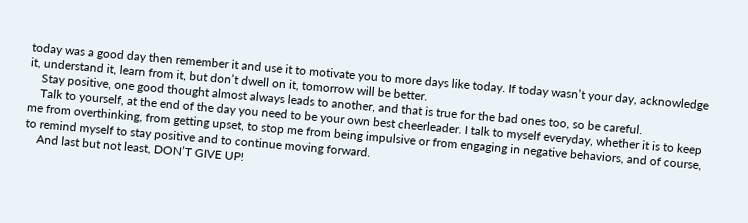today was a good day then remember it and use it to motivate you to more days like today. If today wasn’t your day, acknowledge it, understand it, learn from it, but don’t dwell on it, tomorrow will be better.
    Stay positive, one good thought almost always leads to another, and that is true for the bad ones too, so be careful.
    Talk to yourself, at the end of the day you need to be your own best cheerleader. I talk to myself everyday, whether it is to keep me from overthinking, from getting upset, to stop me from being impulsive or from engaging in negative behaviors, and of course, to remind myself to stay positive and to continue moving forward.
    And last but not least, DON’T GIVE UP!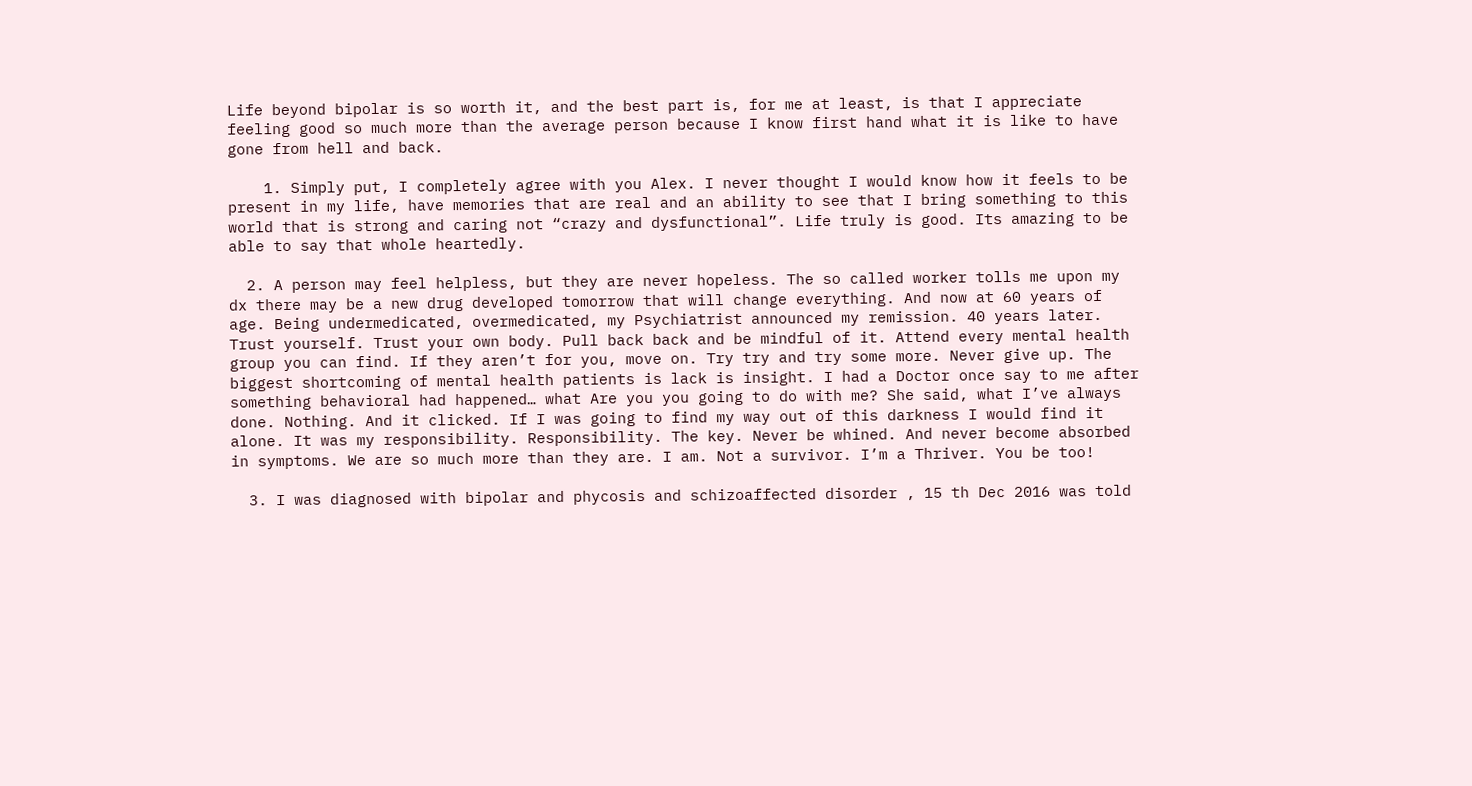Life beyond bipolar is so worth it, and the best part is, for me at least, is that I appreciate feeling good so much more than the average person because I know first hand what it is like to have gone from hell and back.

    1. Simply put, I completely agree with you Alex. I never thought I would know how it feels to be present in my life, have memories that are real and an ability to see that I bring something to this world that is strong and caring not “crazy and dysfunctional”. Life truly is good. Its amazing to be able to say that whole heartedly.

  2. A person may feel helpless, but they are never hopeless. The so called worker tolls me upon my dx there may be a new drug developed tomorrow that will change everything. And now at 60 years of age. Being undermedicated, overmedicated, my Psychiatrist announced my remission. 40 years later. Trust yourself. Trust your own body. Pull back back and be mindful of it. Attend every mental health group you can find. If they aren’t for you, move on. Try try and try some more. Never give up. The biggest shortcoming of mental health patients is lack is insight. I had a Doctor once say to me after something behavioral had happened… what Are you you going to do with me? She said, what I’ve always done. Nothing. And it clicked. If I was going to find my way out of this darkness I would find it alone. It was my responsibility. Responsibility. The key. Never be whined. And never become absorbed in symptoms. We are so much more than they are. I am. Not a survivor. I’m a Thriver. You be too!

  3. I was diagnosed with bipolar and phycosis and schizoaffected disorder , 15 th Dec 2016 was told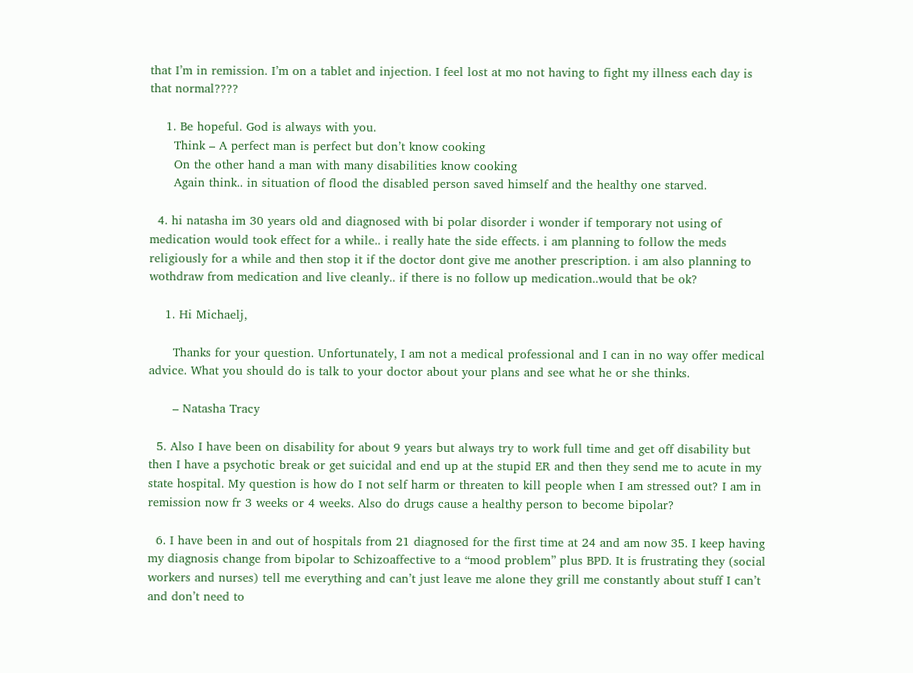that I’m in remission. I’m on a tablet and injection. I feel lost at mo not having to fight my illness each day is that normal????

    1. Be hopeful. God is always with you.
      Think – A perfect man is perfect but don’t know cooking
      On the other hand a man with many disabilities know cooking
      Again think.. in situation of flood the disabled person saved himself and the healthy one starved.

  4. hi natasha im 30 years old and diagnosed with bi polar disorder i wonder if temporary not using of medication would took effect for a while.. i really hate the side effects. i am planning to follow the meds religiously for a while and then stop it if the doctor dont give me another prescription. i am also planning to wothdraw from medication and live cleanly.. if there is no follow up medication..would that be ok?

    1. Hi Michaelj,

      Thanks for your question. Unfortunately, I am not a medical professional and I can in no way offer medical advice. What you should do is talk to your doctor about your plans and see what he or she thinks.

      – Natasha Tracy

  5. Also I have been on disability for about 9 years but always try to work full time and get off disability but then I have a psychotic break or get suicidal and end up at the stupid ER and then they send me to acute in my state hospital. My question is how do I not self harm or threaten to kill people when I am stressed out? I am in remission now fr 3 weeks or 4 weeks. Also do drugs cause a healthy person to become bipolar?

  6. I have been in and out of hospitals from 21 diagnosed for the first time at 24 and am now 35. I keep having my diagnosis change from bipolar to Schizoaffective to a “mood problem” plus BPD. It is frustrating they (social workers and nurses) tell me everything and can’t just leave me alone they grill me constantly about stuff I can’t and don’t need to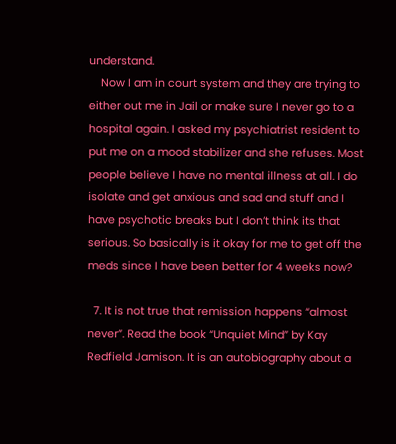understand.
    Now I am in court system and they are trying to either out me in Jail or make sure I never go to a hospital again. I asked my psychiatrist resident to put me on a mood stabilizer and she refuses. Most people believe I have no mental illness at all. I do isolate and get anxious and sad and stuff and I have psychotic breaks but I don’t think its that serious. So basically is it okay for me to get off the meds since I have been better for 4 weeks now?

  7. It is not true that remission happens “almost never”. Read the book “Unquiet Mind” by Kay Redfield Jamison. It is an autobiography about a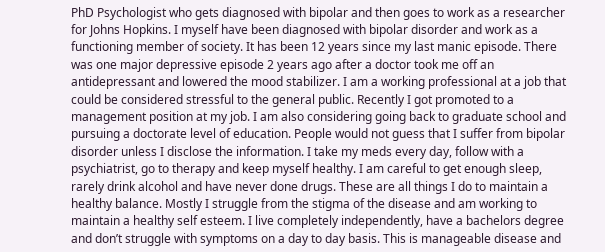PhD Psychologist who gets diagnosed with bipolar and then goes to work as a researcher for Johns Hopkins. I myself have been diagnosed with bipolar disorder and work as a functioning member of society. It has been 12 years since my last manic episode. There was one major depressive episode 2 years ago after a doctor took me off an antidepressant and lowered the mood stabilizer. I am a working professional at a job that could be considered stressful to the general public. Recently I got promoted to a management position at my job. I am also considering going back to graduate school and pursuing a doctorate level of education. People would not guess that I suffer from bipolar disorder unless I disclose the information. I take my meds every day, follow with a psychiatrist, go to therapy and keep myself healthy. I am careful to get enough sleep, rarely drink alcohol and have never done drugs. These are all things I do to maintain a healthy balance. Mostly I struggle from the stigma of the disease and am working to maintain a healthy self esteem. I live completely independently, have a bachelors degree and don’t struggle with symptoms on a day to day basis. This is manageable disease and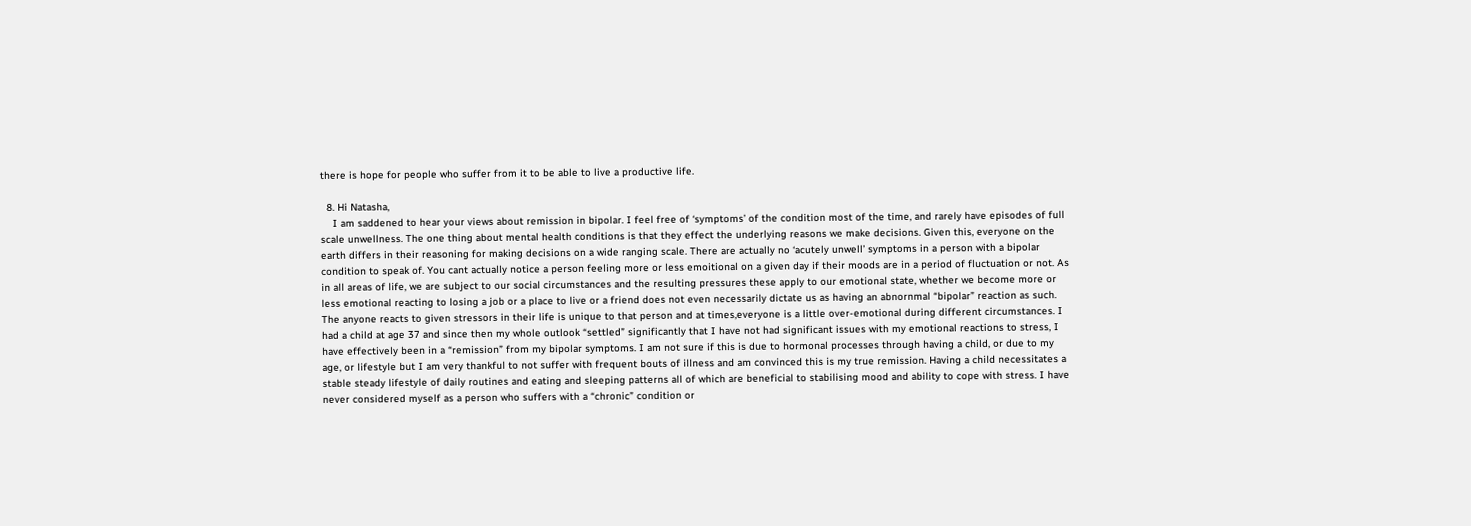there is hope for people who suffer from it to be able to live a productive life.

  8. Hi Natasha,
    I am saddened to hear your views about remission in bipolar. I feel free of ‘symptoms’ of the condition most of the time, and rarely have episodes of full scale unwellness. The one thing about mental health conditions is that they effect the underlying reasons we make decisions. Given this, everyone on the earth differs in their reasoning for making decisions on a wide ranging scale. There are actually no ‘acutely unwell’ symptoms in a person with a bipolar condition to speak of. You cant actually notice a person feeling more or less emoitional on a given day if their moods are in a period of fluctuation or not. As in all areas of life, we are subject to our social circumstances and the resulting pressures these apply to our emotional state, whether we become more or less emotional reacting to losing a job or a place to live or a friend does not even necessarily dictate us as having an abnornmal “bipolar” reaction as such. The anyone reacts to given stressors in their life is unique to that person and at times,everyone is a little over-emotional during different circumstances. I had a child at age 37 and since then my whole outlook “settled” significantly that I have not had significant issues with my emotional reactions to stress, I have effectively been in a “remission” from my bipolar symptoms. I am not sure if this is due to hormonal processes through having a child, or due to my age, or lifestyle but I am very thankful to not suffer with frequent bouts of illness and am convinced this is my true remission. Having a child necessitates a stable steady lifestyle of daily routines and eating and sleeping patterns all of which are beneficial to stabilising mood and ability to cope with stress. I have never considered myself as a person who suffers with a “chronic” condition or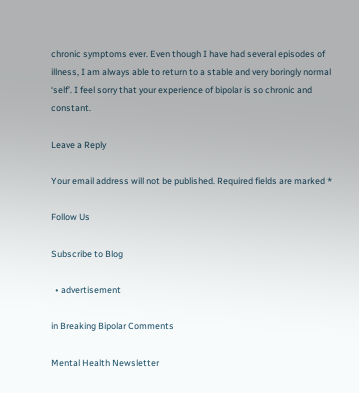chronic symptoms ever. Even though I have had several episodes of illness, I am always able to return to a stable and very boringly normal ‘self’. I feel sorry that your experience of bipolar is so chronic and constant.

Leave a Reply

Your email address will not be published. Required fields are marked *

Follow Us

Subscribe to Blog

  • advertisement

in Breaking Bipolar Comments

Mental Health Newsletter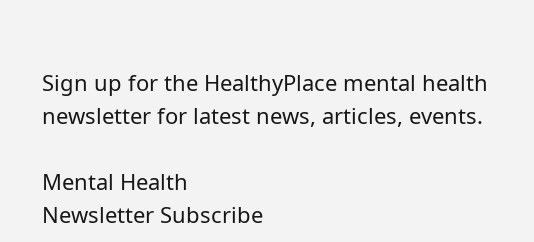Sign up for the HealthyPlace mental health newsletter for latest news, articles, events.

Mental Health
Newsletter Subscribe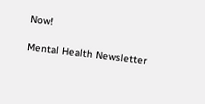Now!

Mental Health Newsletter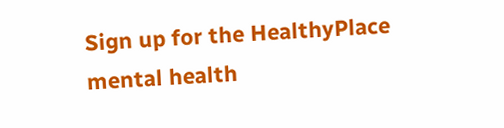Sign up for the HealthyPlace mental health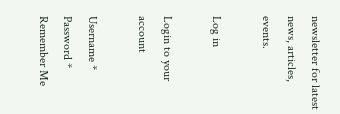newsletter for latest news, articles, events.

Log in

Login to your account

Username *
Password *
Remember Me